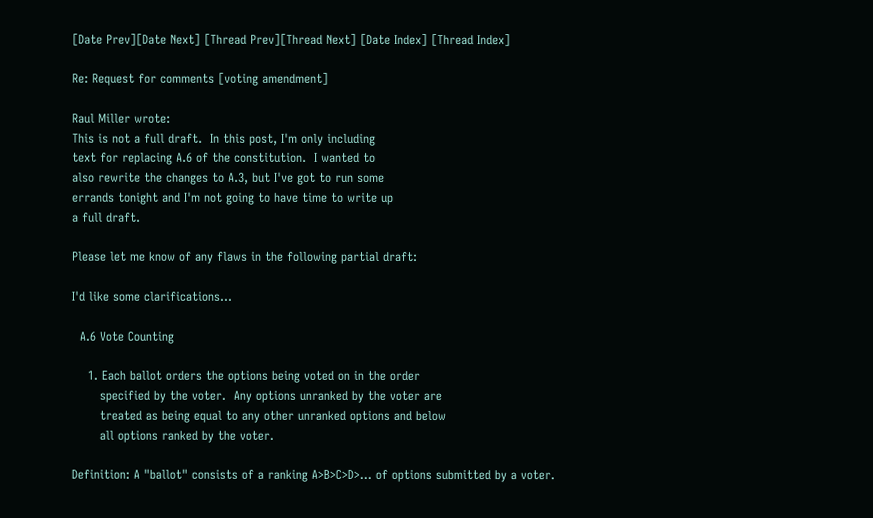[Date Prev][Date Next] [Thread Prev][Thread Next] [Date Index] [Thread Index]

Re: Request for comments [voting amendment]

Raul Miller wrote:
This is not a full draft.  In this post, I'm only including
text for replacing A.6 of the constitution.  I wanted to
also rewrite the changes to A.3, but I've got to run some
errands tonight and I'm not going to have time to write up
a full draft.

Please let me know of any flaws in the following partial draft:

I'd like some clarifications...

  A.6 Vote Counting

    1. Each ballot orders the options being voted on in the order
       specified by the voter.  Any options unranked by the voter are
       treated as being equal to any other unranked options and below
       all options ranked by the voter.

Definition: A "ballot" consists of a ranking A>B>C>D>... of options submitted by a voter.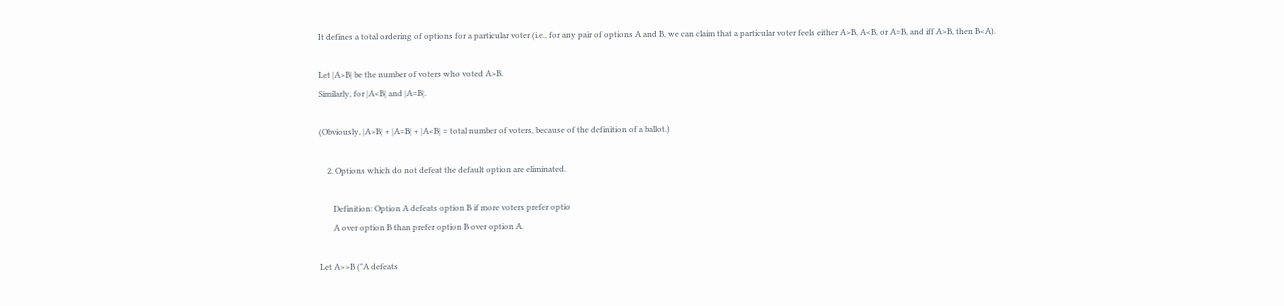It defines a total ordering of options for a particular voter (i.e., for any pair of options A and B, we can claim that a particular voter feels either A>B, A<B, or A=B, and iff A>B, then B<A).

Let |A>B| be the number of voters who voted A>B.
Similarly, for |A<B| and |A=B|.

(Obviously, |A>B| + |A=B| + |A<B| = total number of voters, because of the definition of a ballot.)

    2. Options which do not defeat the default option are eliminated.

       Definition: Option A defeats option B if more voters prefer optio
       A over option B than prefer option B over option A.

Let A>>B ("A defeats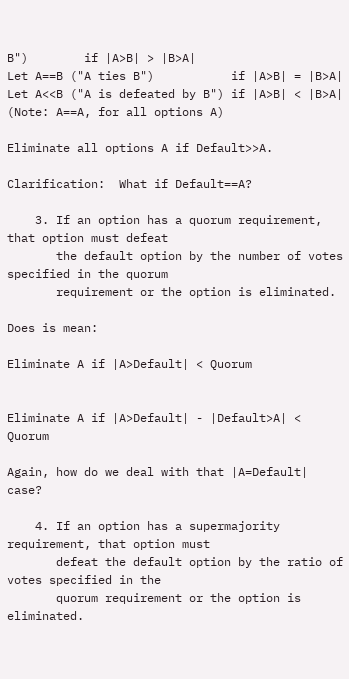B")        if |A>B| > |B>A|
Let A==B ("A ties B")           if |A>B| = |B>A|
Let A<<B ("A is defeated by B") if |A>B| < |B>A|
(Note: A==A, for all options A)

Eliminate all options A if Default>>A.

Clarification:  What if Default==A?

    3. If an option has a quorum requirement, that option must defeat
       the default option by the number of votes specified in the quorum
       requirement or the option is eliminated.

Does is mean:

Eliminate A if |A>Default| < Quorum


Eliminate A if |A>Default| - |Default>A| < Quorum

Again, how do we deal with that |A=Default| case?

    4. If an option has a supermajority requirement, that option must
       defeat the default option by the ratio of votes specified in the
       quorum requirement or the option is eliminated.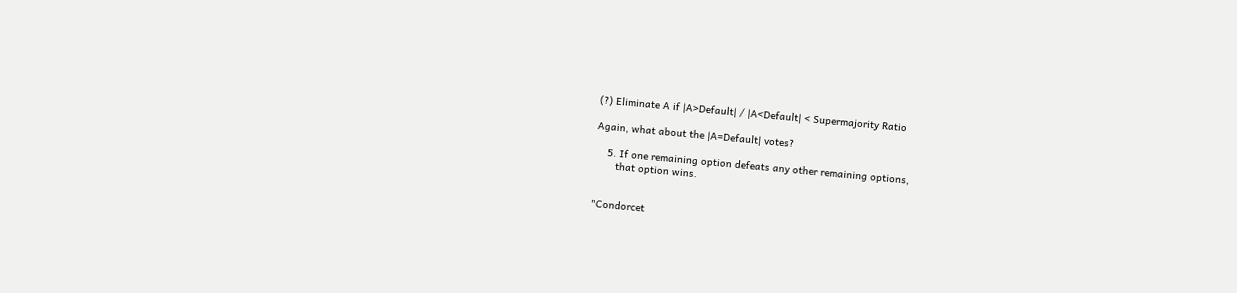(?) Eliminate A if |A>Default| / |A<Default| < Supermajority Ratio

Again, what about the |A=Default| votes?

    5. If one remaining option defeats any other remaining options,
       that option wins.


"Condorcet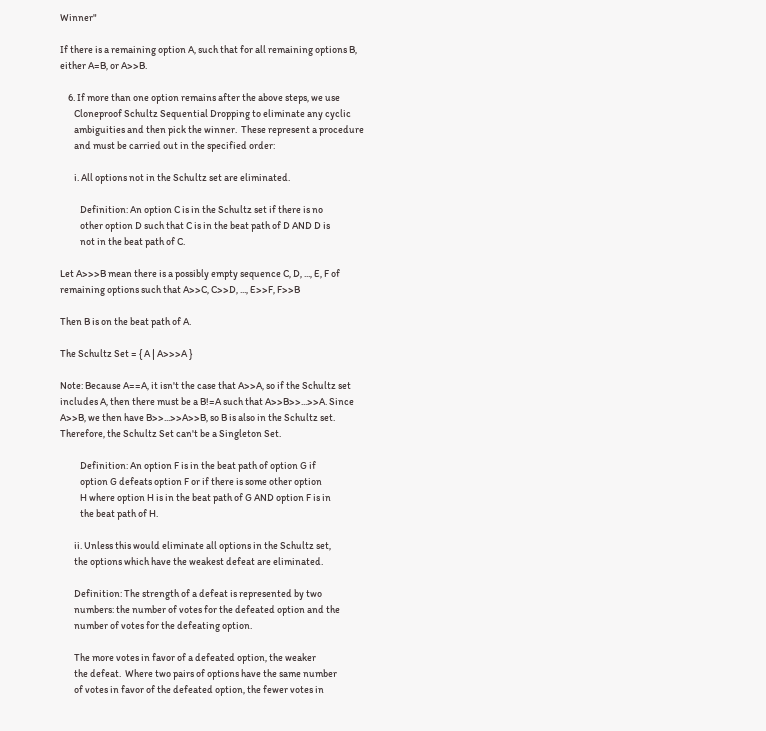Winner"

If there is a remaining option A, such that for all remaining options B, either A=B, or A>>B.

    6. If more than one option remains after the above steps, we use
       Cloneproof Schultz Sequential Dropping to eliminate any cyclic
       ambiguities and then pick the winner.  These represent a procedure
       and must be carried out in the specified order:

       i. All options not in the Schultz set are eliminated.

          Definition: An option C is in the Schultz set if there is no
          other option D such that C is in the beat path of D AND D is
          not in the beat path of C.

Let A>>>B mean there is a possibly empty sequence C, D, ..., E, F of remaining options such that A>>C, C>>D, ..., E>>F, F>>B

Then B is on the beat path of A.

The Schultz Set = { A | A>>>A }

Note: Because A==A, it isn't the case that A>>A, so if the Schultz set includes A, then there must be a B!=A such that A>>B>>...>>A. Since A>>B, we then have B>>...>>A>>B, so B is also in the Schultz set. Therefore, the Schultz Set can't be a Singleton Set.

          Definition: An option F is in the beat path of option G if
          option G defeats option F or if there is some other option
          H where option H is in the beat path of G AND option F is in
          the beat path of H.

       ii. Unless this would eliminate all options in the Schultz set,
       the options which have the weakest defeat are eliminated.

       Definition: The strength of a defeat is represented by two
       numbers: the number of votes for the defeated option and the
       number of votes for the defeating option.

       The more votes in favor of a defeated option, the weaker
       the defeat.  Where two pairs of options have the same number
       of votes in favor of the defeated option, the fewer votes in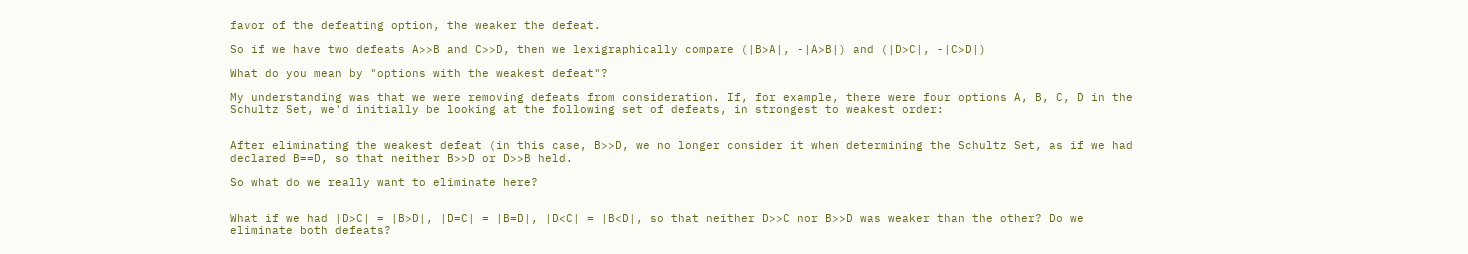favor of the defeating option, the weaker the defeat.

So if we have two defeats A>>B and C>>D, then we lexigraphically compare (|B>A|, -|A>B|) and (|D>C|, -|C>D|)

What do you mean by "options with the weakest defeat"?

My understanding was that we were removing defeats from consideration. If, for example, there were four options A, B, C, D in the Schultz Set, we'd initially be looking at the following set of defeats, in strongest to weakest order:


After eliminating the weakest defeat (in this case, B>>D, we no longer consider it when determining the Schultz Set, as if we had declared B==D, so that neither B>>D or D>>B held.

So what do we really want to eliminate here?


What if we had |D>C| = |B>D|, |D=C| = |B=D|, |D<C| = |B<D|, so that neither D>>C nor B>>D was weaker than the other? Do we eliminate both defeats?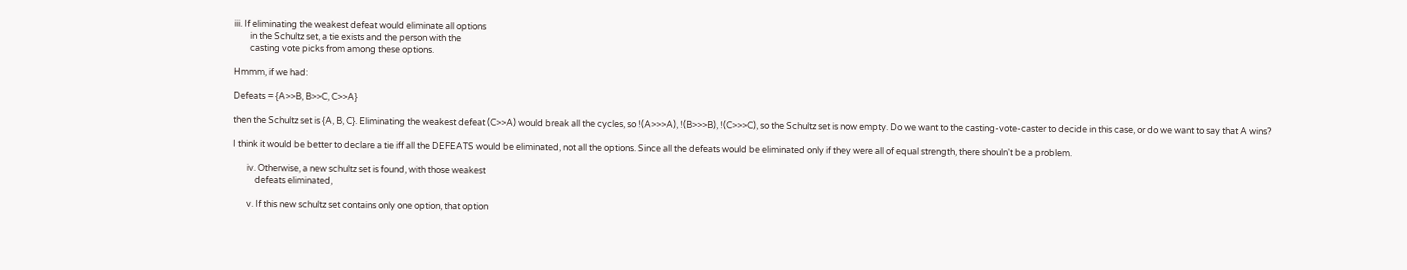iii. If eliminating the weakest defeat would eliminate all options
        in the Schultz set, a tie exists and the person with the
        casting vote picks from among these options.

Hmmm, if we had:

Defeats = {A>>B, B>>C, C>>A}

then the Schultz set is {A, B, C}. Eliminating the weakest defeat (C>>A) would break all the cycles, so !(A>>>A), !(B>>>B), !(C>>>C), so the Schultz set is now empty. Do we want to the casting-vote-caster to decide in this case, or do we want to say that A wins?

I think it would be better to declare a tie iff all the DEFEATS would be eliminated, not all the options. Since all the defeats would be eliminated only if they were all of equal strength, there shouln't be a problem.

       iv. Otherwise, a new schultz set is found, with those weakest
           defeats eliminated,

       v. If this new schultz set contains only one option, that option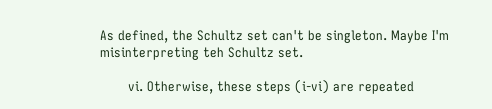As defined, the Schultz set can't be singleton. Maybe I'm misinterpreting teh Schultz set.

       vi. Otherwise, these steps (i-vi) are repeated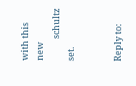with this new
           schultz set.


Reply to: